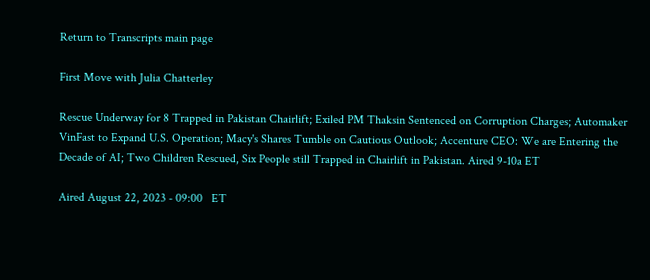Return to Transcripts main page

First Move with Julia Chatterley

Rescue Underway for 8 Trapped in Pakistan Chairlift; Exiled PM Thaksin Sentenced on Corruption Charges; Automaker VinFast to Expand U.S. Operation; Macy's Shares Tumble on Cautious Outlook; Accenture CEO: We are Entering the Decade of AI; Two Children Rescued, Six People still Trapped in Chairlift in Pakistan. Aired 9-10a ET

Aired August 22, 2023 - 09:00   ET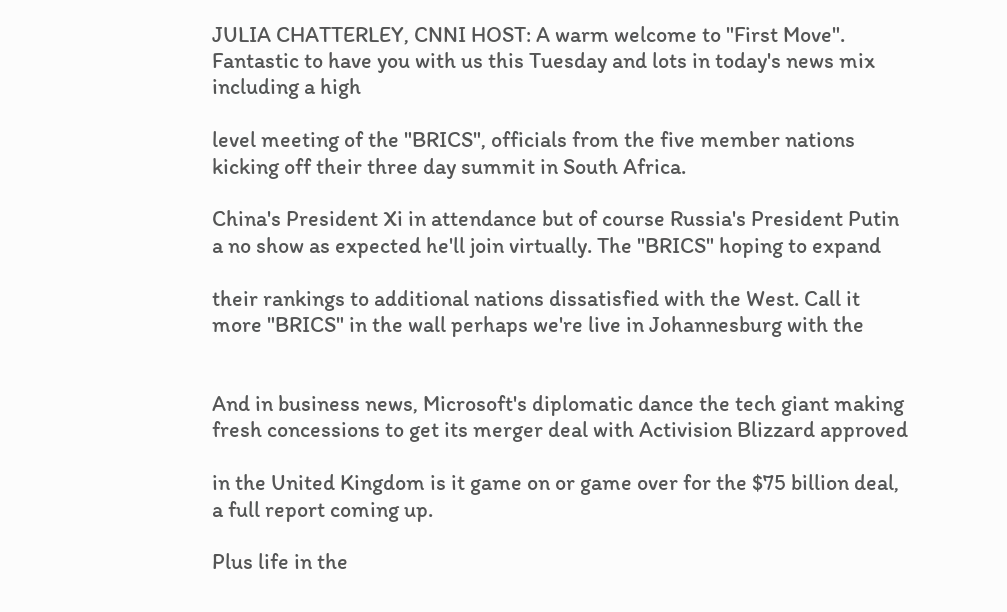JULIA CHATTERLEY, CNNI HOST: A warm welcome to "First Move". Fantastic to have you with us this Tuesday and lots in today's news mix including a high

level meeting of the "BRICS", officials from the five member nations kicking off their three day summit in South Africa.

China's President Xi in attendance but of course Russia's President Putin a no show as expected he'll join virtually. The "BRICS" hoping to expand

their rankings to additional nations dissatisfied with the West. Call it more "BRICS" in the wall perhaps we're live in Johannesburg with the


And in business news, Microsoft's diplomatic dance the tech giant making fresh concessions to get its merger deal with Activision Blizzard approved

in the United Kingdom is it game on or game over for the $75 billion deal, a full report coming up.

Plus life in the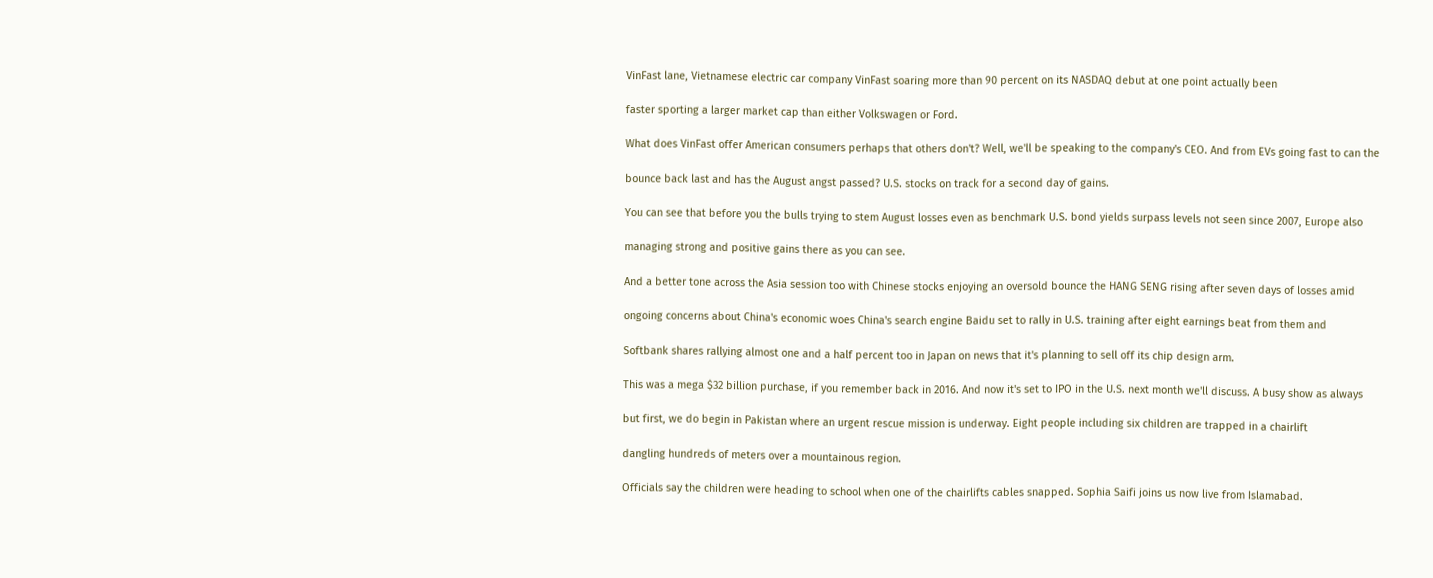VinFast lane, Vietnamese electric car company VinFast soaring more than 90 percent on its NASDAQ debut at one point actually been

faster sporting a larger market cap than either Volkswagen or Ford.

What does VinFast offer American consumers perhaps that others don't? Well, we'll be speaking to the company's CEO. And from EVs going fast to can the

bounce back last and has the August angst passed? U.S. stocks on track for a second day of gains.

You can see that before you the bulls trying to stem August losses even as benchmark U.S. bond yields surpass levels not seen since 2007, Europe also

managing strong and positive gains there as you can see.

And a better tone across the Asia session too with Chinese stocks enjoying an oversold bounce the HANG SENG rising after seven days of losses amid

ongoing concerns about China's economic woes China's search engine Baidu set to rally in U.S. training after eight earnings beat from them and

Softbank shares rallying almost one and a half percent too in Japan on news that it's planning to sell off its chip design arm.

This was a mega $32 billion purchase, if you remember back in 2016. And now it's set to IPO in the U.S. next month we'll discuss. A busy show as always

but first, we do begin in Pakistan where an urgent rescue mission is underway. Eight people including six children are trapped in a chairlift

dangling hundreds of meters over a mountainous region.

Officials say the children were heading to school when one of the chairlifts cables snapped. Sophia Saifi joins us now live from Islamabad.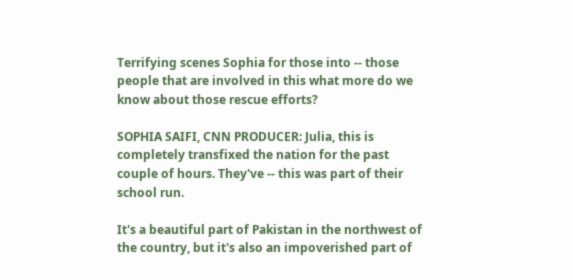Terrifying scenes Sophia for those into -- those people that are involved in this what more do we know about those rescue efforts?

SOPHIA SAIFI, CNN PRODUCER: Julia, this is completely transfixed the nation for the past couple of hours. They've -- this was part of their school run.

It's a beautiful part of Pakistan in the northwest of the country, but it's also an impoverished part of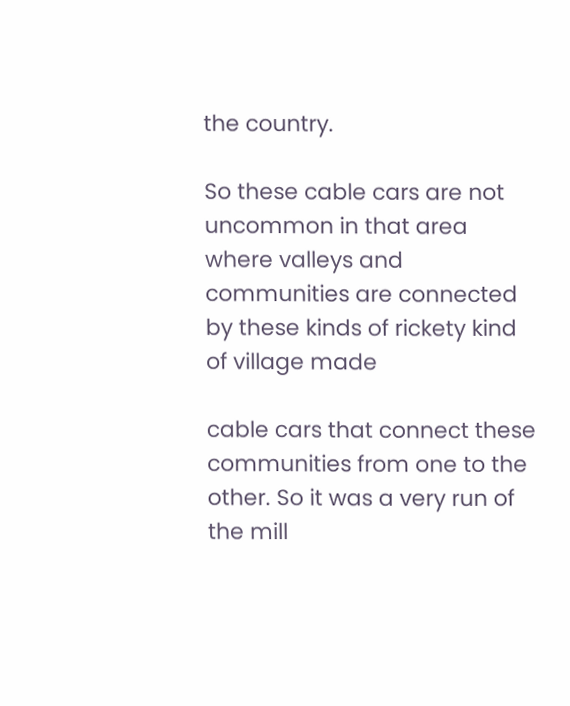the country.

So these cable cars are not uncommon in that area where valleys and communities are connected by these kinds of rickety kind of village made

cable cars that connect these communities from one to the other. So it was a very run of the mill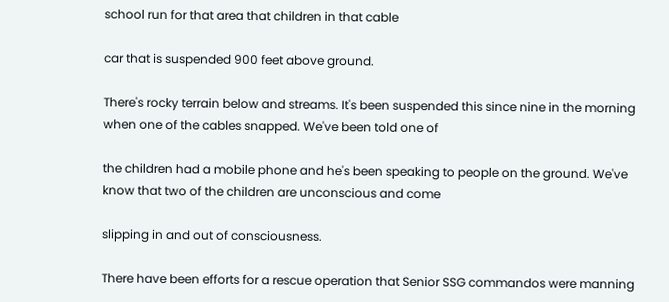school run for that area that children in that cable

car that is suspended 900 feet above ground.

There's rocky terrain below and streams. It's been suspended this since nine in the morning when one of the cables snapped. We've been told one of

the children had a mobile phone and he's been speaking to people on the ground. We've know that two of the children are unconscious and come

slipping in and out of consciousness.

There have been efforts for a rescue operation that Senior SSG commandos were manning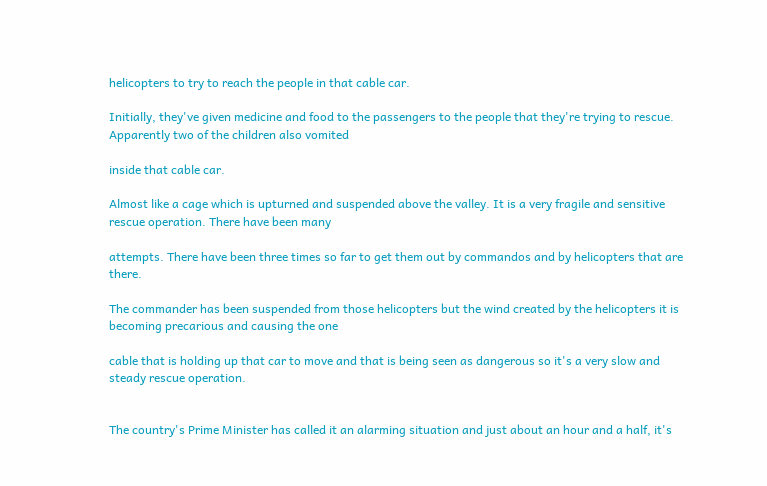helicopters to try to reach the people in that cable car.

Initially, they've given medicine and food to the passengers to the people that they're trying to rescue. Apparently two of the children also vomited

inside that cable car.

Almost like a cage which is upturned and suspended above the valley. It is a very fragile and sensitive rescue operation. There have been many

attempts. There have been three times so far to get them out by commandos and by helicopters that are there.

The commander has been suspended from those helicopters but the wind created by the helicopters it is becoming precarious and causing the one

cable that is holding up that car to move and that is being seen as dangerous so it's a very slow and steady rescue operation.


The country's Prime Minister has called it an alarming situation and just about an hour and a half, it's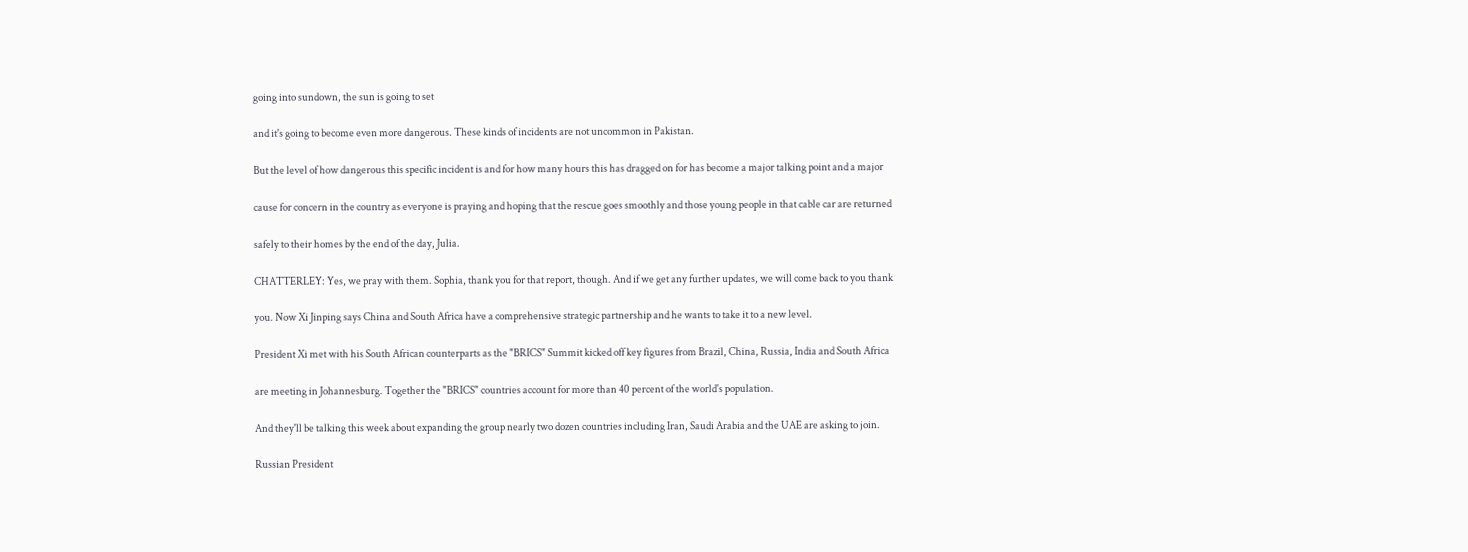going into sundown, the sun is going to set

and it's going to become even more dangerous. These kinds of incidents are not uncommon in Pakistan.

But the level of how dangerous this specific incident is and for how many hours this has dragged on for has become a major talking point and a major

cause for concern in the country as everyone is praying and hoping that the rescue goes smoothly and those young people in that cable car are returned

safely to their homes by the end of the day, Julia.

CHATTERLEY: Yes, we pray with them. Sophia, thank you for that report, though. And if we get any further updates, we will come back to you thank

you. Now Xi Jinping says China and South Africa have a comprehensive strategic partnership and he wants to take it to a new level.

President Xi met with his South African counterparts as the "BRICS" Summit kicked off key figures from Brazil, China, Russia, India and South Africa

are meeting in Johannesburg. Together the "BRICS" countries account for more than 40 percent of the world's population.

And they'll be talking this week about expanding the group nearly two dozen countries including Iran, Saudi Arabia and the UAE are asking to join.

Russian President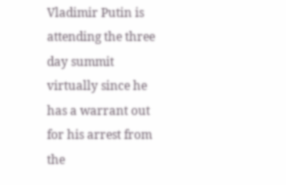Vladimir Putin is attending the three day summit virtually since he has a warrant out for his arrest from the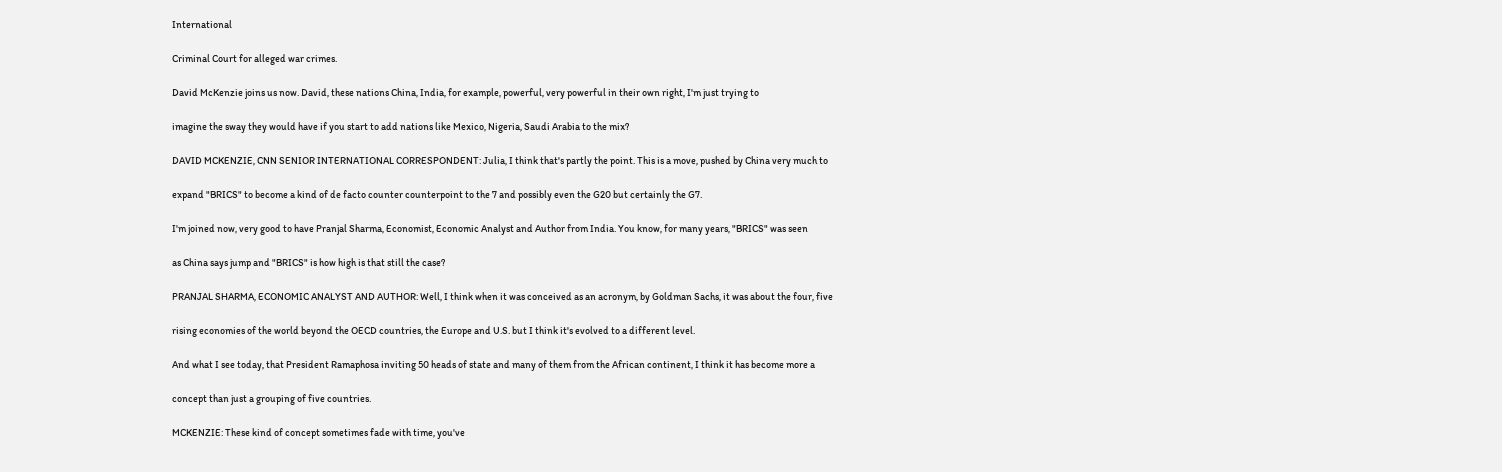International

Criminal Court for alleged war crimes.

David McKenzie joins us now. David, these nations China, India, for example, powerful, very powerful in their own right, I'm just trying to

imagine the sway they would have if you start to add nations like Mexico, Nigeria, Saudi Arabia to the mix?

DAVID MCKENZIE, CNN SENIOR INTERNATIONAL CORRESPONDENT: Julia, I think that's partly the point. This is a move, pushed by China very much to

expand "BRICS" to become a kind of de facto counter counterpoint to the 7 and possibly even the G20 but certainly the G7.

I'm joined now, very good to have Pranjal Sharma, Economist, Economic Analyst and Author from India. You know, for many years, "BRICS" was seen

as China says jump and "BRICS" is how high is that still the case?

PRANJAL SHARMA, ECONOMIC ANALYST AND AUTHOR: Well, I think when it was conceived as an acronym, by Goldman Sachs, it was about the four, five

rising economies of the world beyond the OECD countries, the Europe and U.S. but I think it's evolved to a different level.

And what I see today, that President Ramaphosa inviting 50 heads of state and many of them from the African continent, I think it has become more a

concept than just a grouping of five countries.

MCKENZIE: These kind of concept sometimes fade with time, you've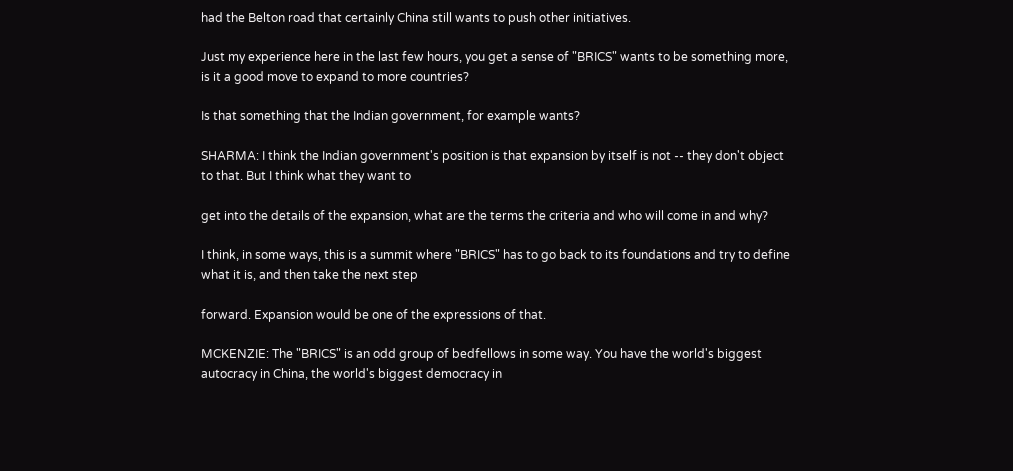had the Belton road that certainly China still wants to push other initiatives.

Just my experience here in the last few hours, you get a sense of "BRICS" wants to be something more, is it a good move to expand to more countries?

Is that something that the Indian government, for example wants?

SHARMA: I think the Indian government's position is that expansion by itself is not -- they don't object to that. But I think what they want to

get into the details of the expansion, what are the terms the criteria and who will come in and why?

I think, in some ways, this is a summit where "BRICS" has to go back to its foundations and try to define what it is, and then take the next step

forward. Expansion would be one of the expressions of that.

MCKENZIE: The "BRICS" is an odd group of bedfellows in some way. You have the world's biggest autocracy in China, the world's biggest democracy in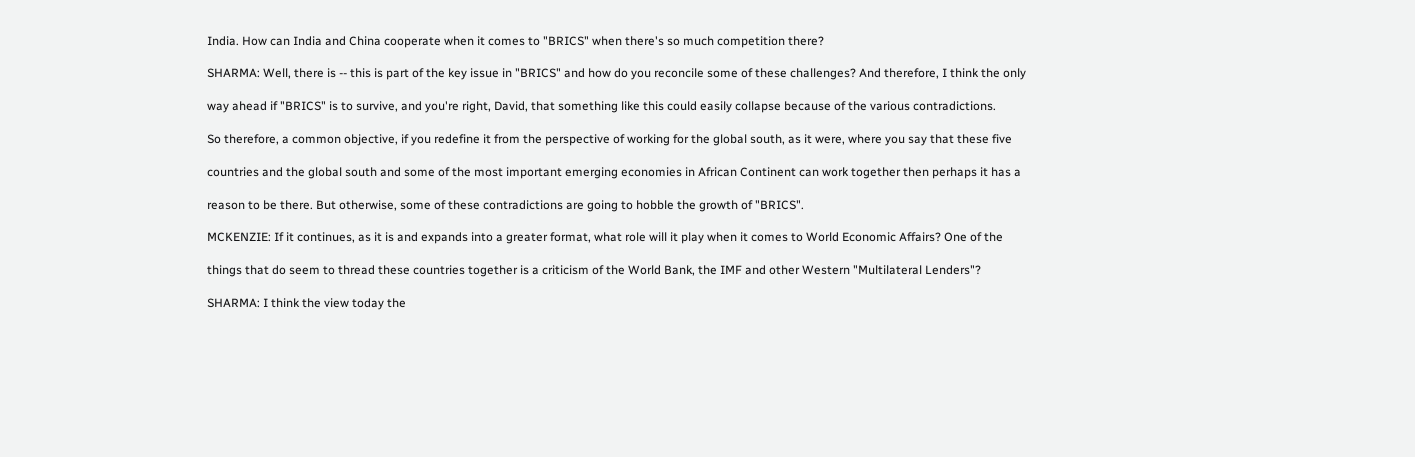India. How can India and China cooperate when it comes to "BRICS" when there's so much competition there?

SHARMA: Well, there is -- this is part of the key issue in "BRICS" and how do you reconcile some of these challenges? And therefore, I think the only

way ahead if "BRICS" is to survive, and you're right, David, that something like this could easily collapse because of the various contradictions.

So therefore, a common objective, if you redefine it from the perspective of working for the global south, as it were, where you say that these five

countries and the global south and some of the most important emerging economies in African Continent can work together then perhaps it has a

reason to be there. But otherwise, some of these contradictions are going to hobble the growth of "BRICS".

MCKENZIE: If it continues, as it is and expands into a greater format, what role will it play when it comes to World Economic Affairs? One of the

things that do seem to thread these countries together is a criticism of the World Bank, the IMF and other Western "Multilateral Lenders"?

SHARMA: I think the view today the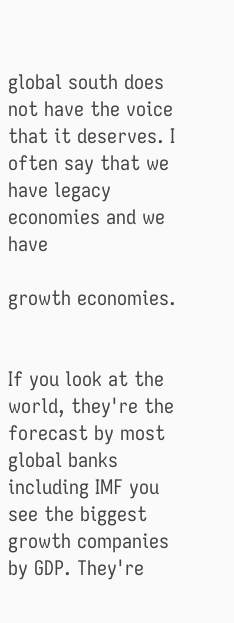global south does not have the voice that it deserves. I often say that we have legacy economies and we have

growth economies.


If you look at the world, they're the forecast by most global banks including IMF you see the biggest growth companies by GDP. They're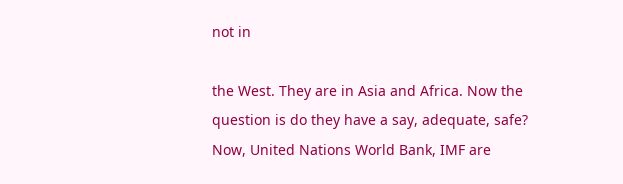not in

the West. They are in Asia and Africa. Now the question is do they have a say, adequate, safe? Now, United Nations World Bank, IMF are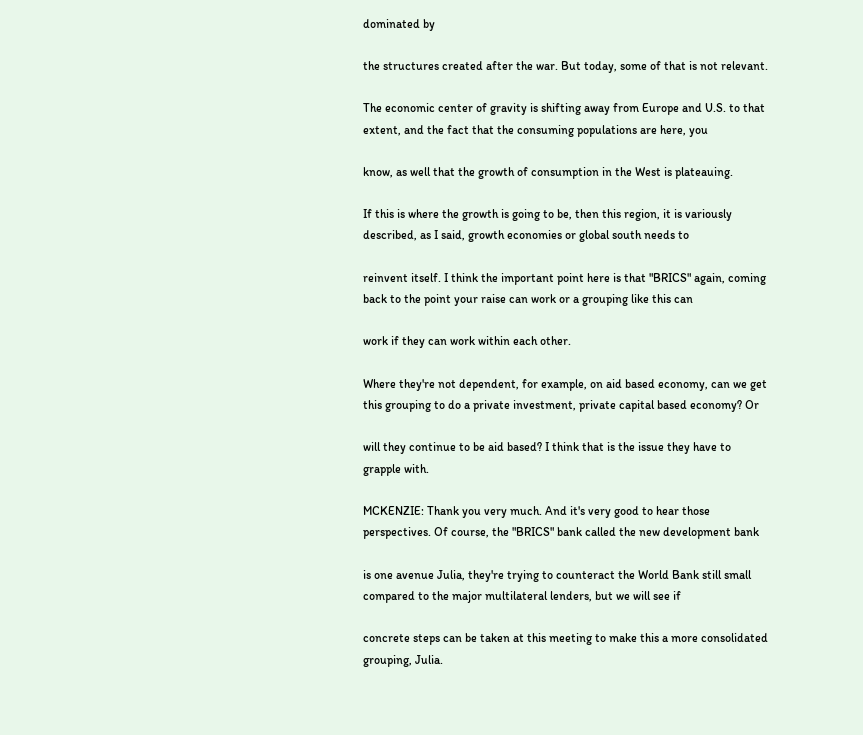dominated by

the structures created after the war. But today, some of that is not relevant.

The economic center of gravity is shifting away from Europe and U.S. to that extent, and the fact that the consuming populations are here, you

know, as well that the growth of consumption in the West is plateauing.

If this is where the growth is going to be, then this region, it is variously described, as I said, growth economies or global south needs to

reinvent itself. I think the important point here is that "BRICS" again, coming back to the point your raise can work or a grouping like this can

work if they can work within each other.

Where they're not dependent, for example, on aid based economy, can we get this grouping to do a private investment, private capital based economy? Or

will they continue to be aid based? I think that is the issue they have to grapple with.

MCKENZIE: Thank you very much. And it's very good to hear those perspectives. Of course, the "BRICS" bank called the new development bank

is one avenue Julia, they're trying to counteract the World Bank still small compared to the major multilateral lenders, but we will see if

concrete steps can be taken at this meeting to make this a more consolidated grouping, Julia.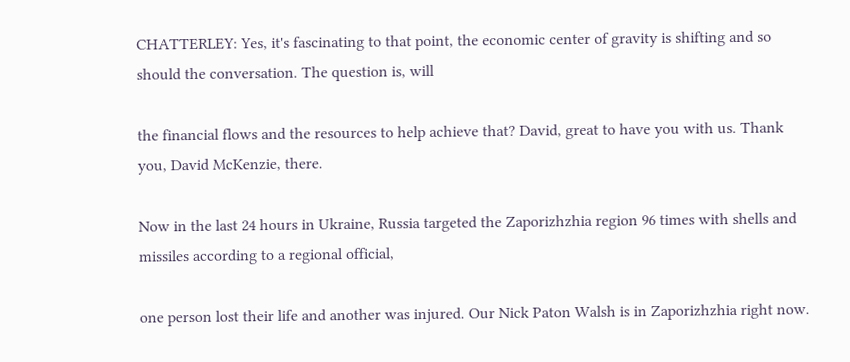CHATTERLEY: Yes, it's fascinating to that point, the economic center of gravity is shifting and so should the conversation. The question is, will

the financial flows and the resources to help achieve that? David, great to have you with us. Thank you, David McKenzie, there.

Now in the last 24 hours in Ukraine, Russia targeted the Zaporizhzhia region 96 times with shells and missiles according to a regional official,

one person lost their life and another was injured. Our Nick Paton Walsh is in Zaporizhzhia right now.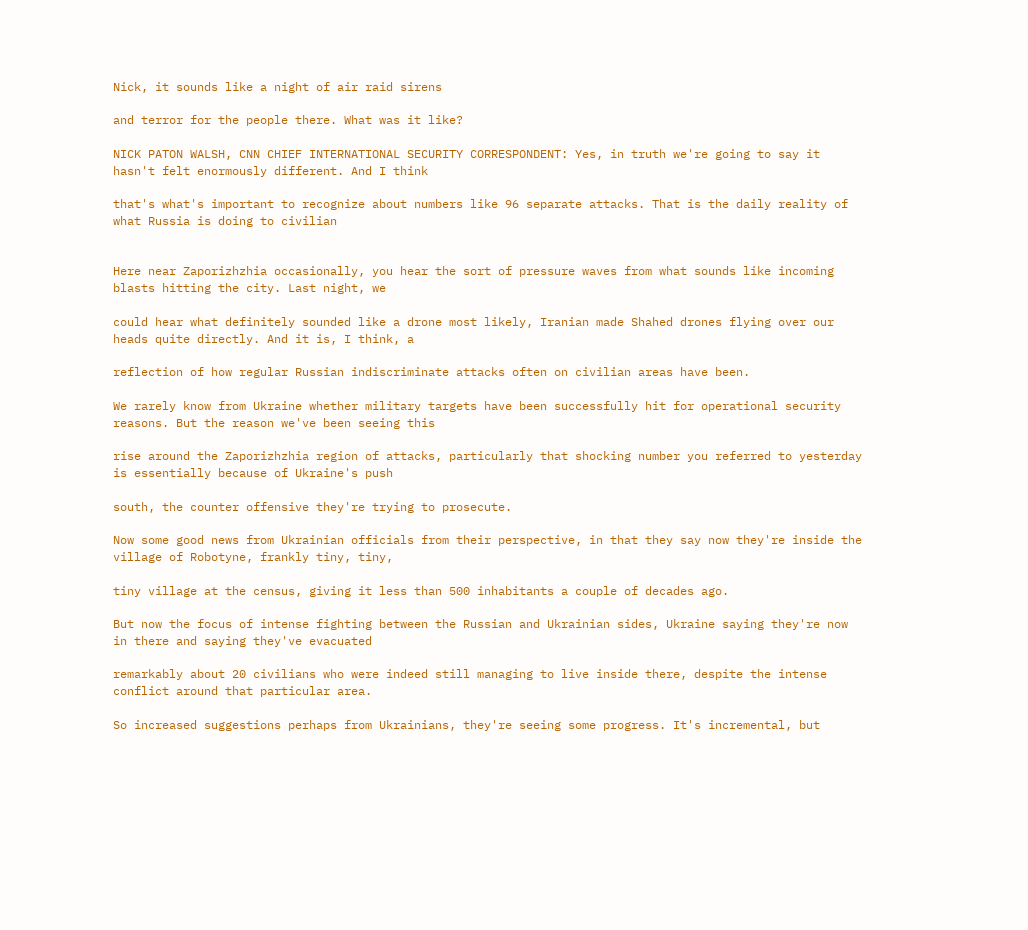Nick, it sounds like a night of air raid sirens

and terror for the people there. What was it like?

NICK PATON WALSH, CNN CHIEF INTERNATIONAL SECURITY CORRESPONDENT: Yes, in truth we're going to say it hasn't felt enormously different. And I think

that's what's important to recognize about numbers like 96 separate attacks. That is the daily reality of what Russia is doing to civilian


Here near Zaporizhzhia occasionally, you hear the sort of pressure waves from what sounds like incoming blasts hitting the city. Last night, we

could hear what definitely sounded like a drone most likely, Iranian made Shahed drones flying over our heads quite directly. And it is, I think, a

reflection of how regular Russian indiscriminate attacks often on civilian areas have been.

We rarely know from Ukraine whether military targets have been successfully hit for operational security reasons. But the reason we've been seeing this

rise around the Zaporizhzhia region of attacks, particularly that shocking number you referred to yesterday is essentially because of Ukraine's push

south, the counter offensive they're trying to prosecute.

Now some good news from Ukrainian officials from their perspective, in that they say now they're inside the village of Robotyne, frankly tiny, tiny,

tiny village at the census, giving it less than 500 inhabitants a couple of decades ago.

But now the focus of intense fighting between the Russian and Ukrainian sides, Ukraine saying they're now in there and saying they've evacuated

remarkably about 20 civilians who were indeed still managing to live inside there, despite the intense conflict around that particular area.

So increased suggestions perhaps from Ukrainians, they're seeing some progress. It's incremental, but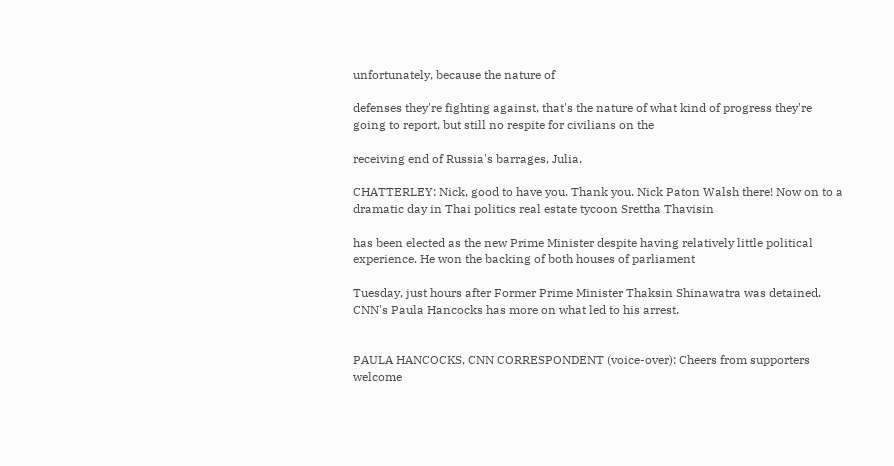unfortunately, because the nature of

defenses they're fighting against, that's the nature of what kind of progress they're going to report, but still no respite for civilians on the

receiving end of Russia's barrages, Julia.

CHATTERLEY: Nick, good to have you. Thank you. Nick Paton Walsh there! Now on to a dramatic day in Thai politics real estate tycoon Srettha Thavisin

has been elected as the new Prime Minister despite having relatively little political experience. He won the backing of both houses of parliament

Tuesday, just hours after Former Prime Minister Thaksin Shinawatra was detained. CNN's Paula Hancocks has more on what led to his arrest.


PAULA HANCOCKS, CNN CORRESPONDENT (voice-over): Cheers from supporters welcome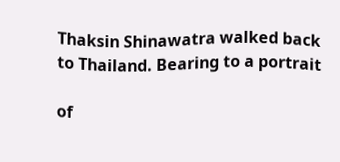Thaksin Shinawatra walked back to Thailand. Bearing to a portrait

of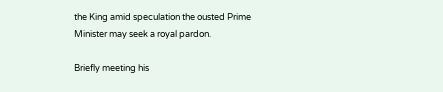the King amid speculation the ousted Prime Minister may seek a royal pardon.

Briefly meeting his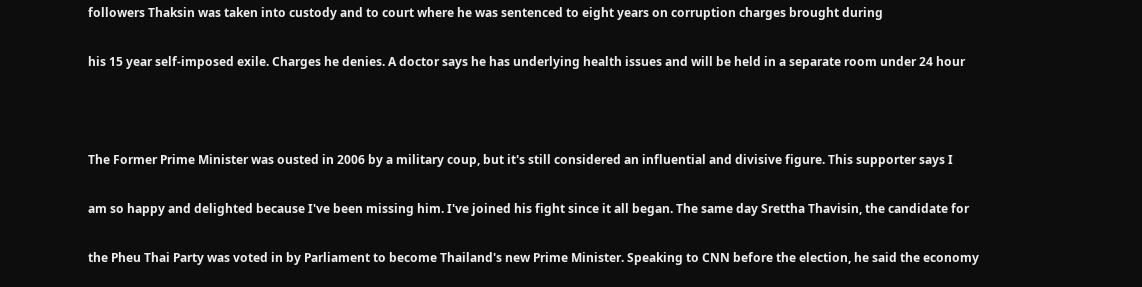followers Thaksin was taken into custody and to court where he was sentenced to eight years on corruption charges brought during

his 15 year self-imposed exile. Charges he denies. A doctor says he has underlying health issues and will be held in a separate room under 24 hour



The Former Prime Minister was ousted in 2006 by a military coup, but it's still considered an influential and divisive figure. This supporter says I

am so happy and delighted because I've been missing him. I've joined his fight since it all began. The same day Srettha Thavisin, the candidate for

the Pheu Thai Party was voted in by Parliament to become Thailand's new Prime Minister. Speaking to CNN before the election, he said the economy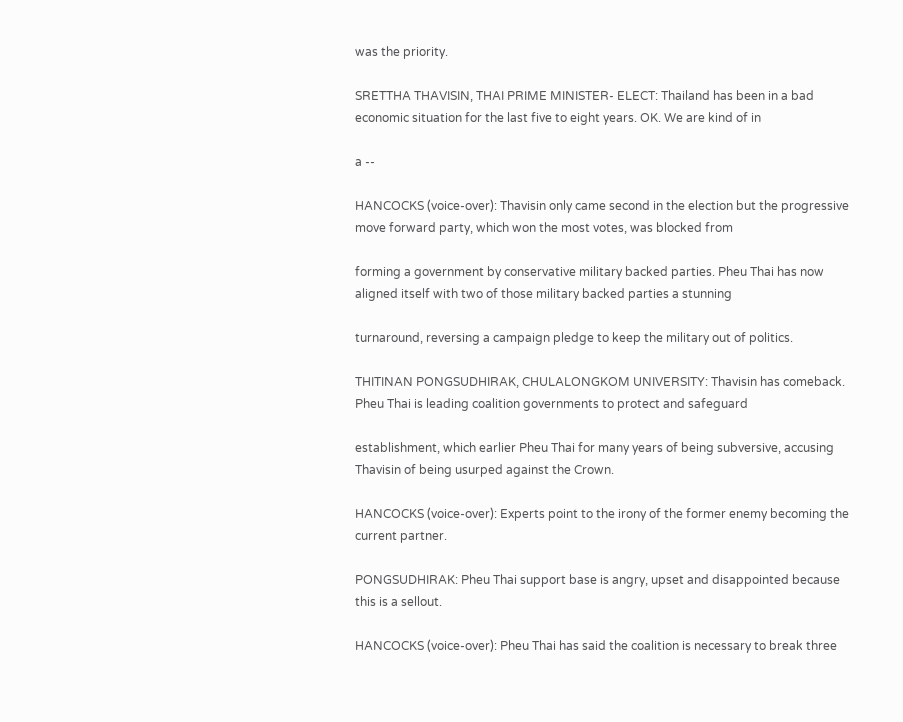was the priority.

SRETTHA THAVISIN, THAI PRIME MINISTER- ELECT: Thailand has been in a bad economic situation for the last five to eight years. OK. We are kind of in

a --

HANCOCKS (voice-over): Thavisin only came second in the election but the progressive move forward party, which won the most votes, was blocked from

forming a government by conservative military backed parties. Pheu Thai has now aligned itself with two of those military backed parties a stunning

turnaround, reversing a campaign pledge to keep the military out of politics.

THITINAN PONGSUDHIRAK, CHULALONGKOM UNIVERSITY: Thavisin has comeback. Pheu Thai is leading coalition governments to protect and safeguard

establishment, which earlier Pheu Thai for many years of being subversive, accusing Thavisin of being usurped against the Crown.

HANCOCKS (voice-over): Experts point to the irony of the former enemy becoming the current partner.

PONGSUDHIRAK: Pheu Thai support base is angry, upset and disappointed because this is a sellout.

HANCOCKS (voice-over): Pheu Thai has said the coalition is necessary to break three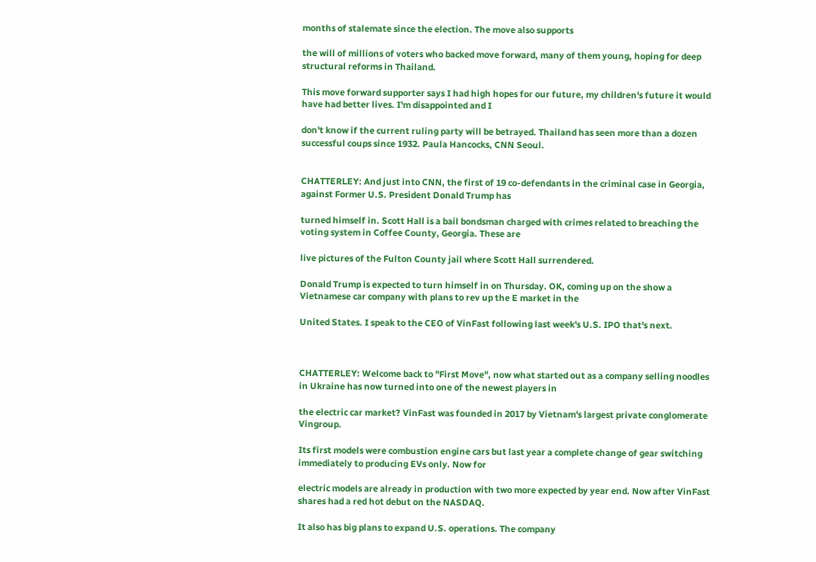months of stalemate since the election. The move also supports

the will of millions of voters who backed move forward, many of them young, hoping for deep structural reforms in Thailand.

This move forward supporter says I had high hopes for our future, my children's future it would have had better lives. I'm disappointed and I

don't know if the current ruling party will be betrayed. Thailand has seen more than a dozen successful coups since 1932. Paula Hancocks, CNN Seoul.


CHATTERLEY: And just into CNN, the first of 19 co-defendants in the criminal case in Georgia, against Former U.S. President Donald Trump has

turned himself in. Scott Hall is a bail bondsman charged with crimes related to breaching the voting system in Coffee County, Georgia. These are

live pictures of the Fulton County jail where Scott Hall surrendered.

Donald Trump is expected to turn himself in on Thursday. OK, coming up on the show a Vietnamese car company with plans to rev up the E market in the

United States. I speak to the CEO of VinFast following last week's U.S. IPO that's next.



CHATTERLEY: Welcome back to "First Move", now what started out as a company selling noodles in Ukraine has now turned into one of the newest players in

the electric car market? VinFast was founded in 2017 by Vietnam's largest private conglomerate Vingroup.

Its first models were combustion engine cars but last year a complete change of gear switching immediately to producing EVs only. Now for

electric models are already in production with two more expected by year end. Now after VinFast shares had a red hot debut on the NASDAQ.

It also has big plans to expand U.S. operations. The company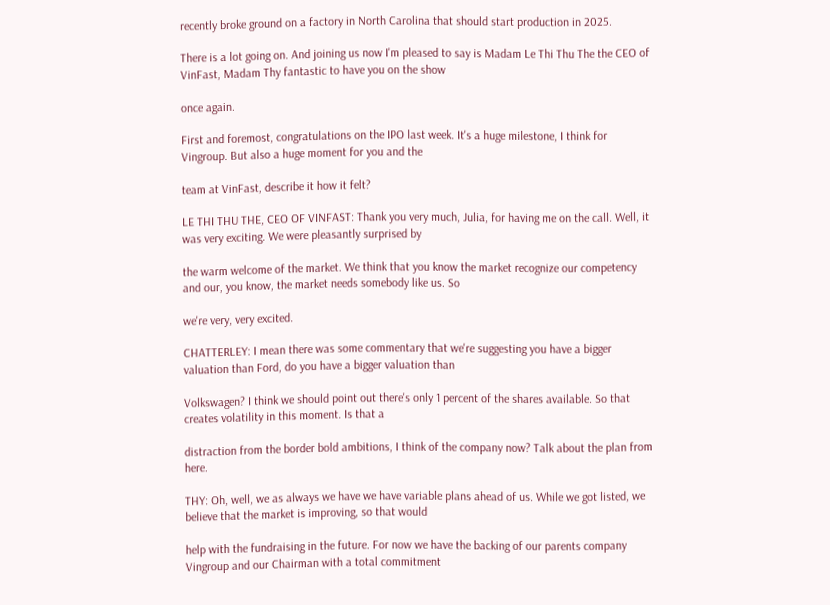recently broke ground on a factory in North Carolina that should start production in 2025.

There is a lot going on. And joining us now I'm pleased to say is Madam Le Thi Thu The the CEO of VinFast, Madam Thy fantastic to have you on the show

once again.

First and foremost, congratulations on the IPO last week. It's a huge milestone, I think for Vingroup. But also a huge moment for you and the

team at VinFast, describe it how it felt?

LE THI THU THE, CEO OF VINFAST: Thank you very much, Julia, for having me on the call. Well, it was very exciting. We were pleasantly surprised by

the warm welcome of the market. We think that you know the market recognize our competency and our, you know, the market needs somebody like us. So

we're very, very excited.

CHATTERLEY: I mean there was some commentary that we're suggesting you have a bigger valuation than Ford, do you have a bigger valuation than

Volkswagen? I think we should point out there's only 1 percent of the shares available. So that creates volatility in this moment. Is that a

distraction from the border bold ambitions, I think of the company now? Talk about the plan from here.

THY: Oh, well, we as always we have we have variable plans ahead of us. While we got listed, we believe that the market is improving, so that would

help with the fundraising in the future. For now we have the backing of our parents company Vingroup and our Chairman with a total commitment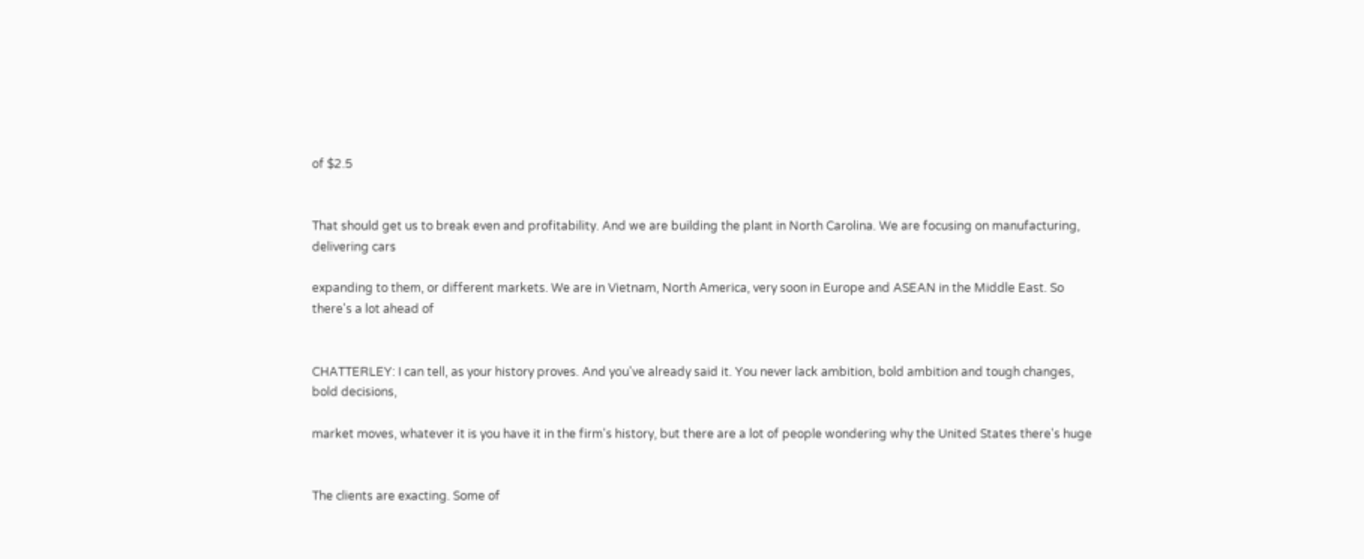of $2.5


That should get us to break even and profitability. And we are building the plant in North Carolina. We are focusing on manufacturing, delivering cars

expanding to them, or different markets. We are in Vietnam, North America, very soon in Europe and ASEAN in the Middle East. So there's a lot ahead of


CHATTERLEY: I can tell, as your history proves. And you've already said it. You never lack ambition, bold ambition and tough changes, bold decisions,

market moves, whatever it is you have it in the firm's history, but there are a lot of people wondering why the United States there's huge


The clients are exacting. Some of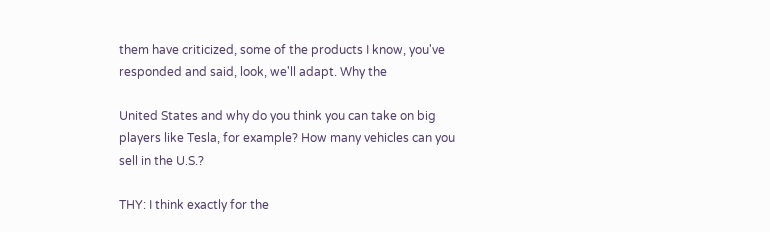them have criticized, some of the products I know, you've responded and said, look, we'll adapt. Why the

United States and why do you think you can take on big players like Tesla, for example? How many vehicles can you sell in the U.S.?

THY: I think exactly for the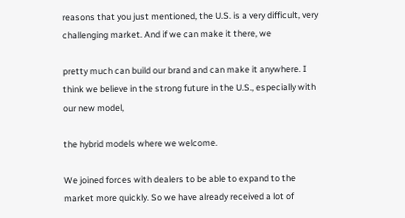reasons that you just mentioned, the U.S. is a very difficult, very challenging market. And if we can make it there, we

pretty much can build our brand and can make it anywhere. I think we believe in the strong future in the U.S., especially with our new model,

the hybrid models where we welcome.

We joined forces with dealers to be able to expand to the market more quickly. So we have already received a lot of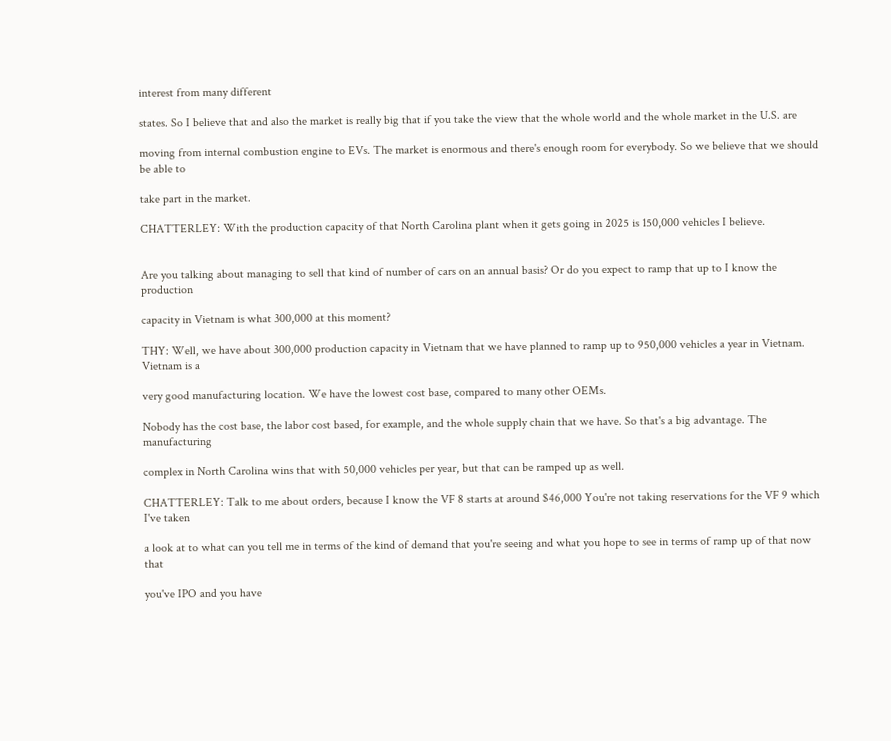interest from many different

states. So I believe that and also the market is really big that if you take the view that the whole world and the whole market in the U.S. are

moving from internal combustion engine to EVs. The market is enormous and there's enough room for everybody. So we believe that we should be able to

take part in the market.

CHATTERLEY: With the production capacity of that North Carolina plant when it gets going in 2025 is 150,000 vehicles I believe.


Are you talking about managing to sell that kind of number of cars on an annual basis? Or do you expect to ramp that up to I know the production

capacity in Vietnam is what 300,000 at this moment?

THY: Well, we have about 300,000 production capacity in Vietnam that we have planned to ramp up to 950,000 vehicles a year in Vietnam. Vietnam is a

very good manufacturing location. We have the lowest cost base, compared to many other OEMs.

Nobody has the cost base, the labor cost based, for example, and the whole supply chain that we have. So that's a big advantage. The manufacturing

complex in North Carolina wins that with 50,000 vehicles per year, but that can be ramped up as well.

CHATTERLEY: Talk to me about orders, because I know the VF 8 starts at around $46,000 You're not taking reservations for the VF 9 which I've taken

a look at to what can you tell me in terms of the kind of demand that you're seeing and what you hope to see in terms of ramp up of that now that

you've IPO and you have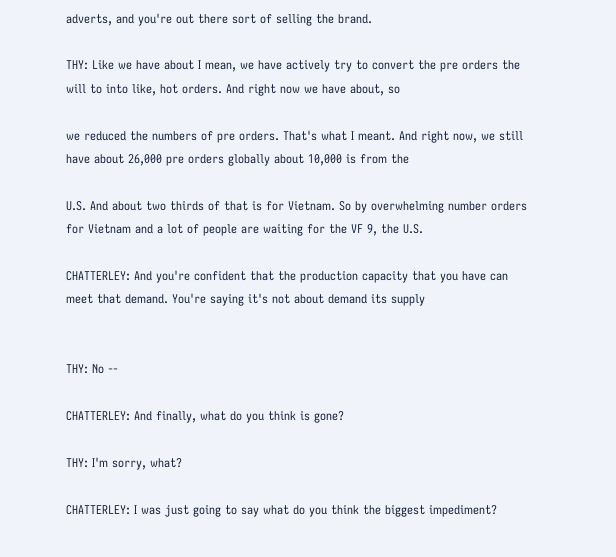adverts, and you're out there sort of selling the brand.

THY: Like we have about I mean, we have actively try to convert the pre orders the will to into like, hot orders. And right now we have about, so

we reduced the numbers of pre orders. That's what I meant. And right now, we still have about 26,000 pre orders globally about 10,000 is from the

U.S. And about two thirds of that is for Vietnam. So by overwhelming number orders for Vietnam and a lot of people are waiting for the VF 9, the U.S.

CHATTERLEY: And you're confident that the production capacity that you have can meet that demand. You're saying it's not about demand its supply


THY: No --

CHATTERLEY: And finally, what do you think is gone?

THY: I'm sorry, what?

CHATTERLEY: I was just going to say what do you think the biggest impediment?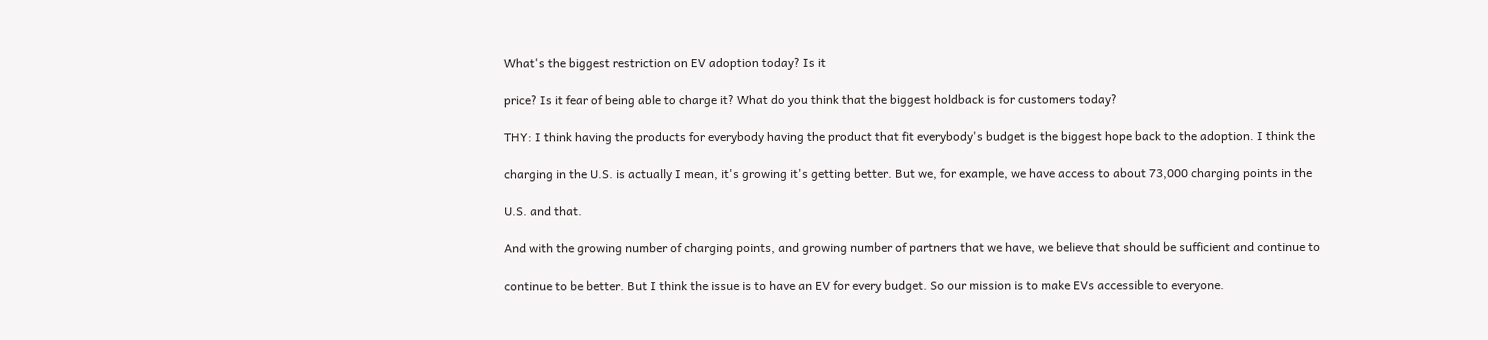What's the biggest restriction on EV adoption today? Is it

price? Is it fear of being able to charge it? What do you think that the biggest holdback is for customers today?

THY: I think having the products for everybody having the product that fit everybody's budget is the biggest hope back to the adoption. I think the

charging in the U.S. is actually I mean, it's growing it's getting better. But we, for example, we have access to about 73,000 charging points in the

U.S. and that.

And with the growing number of charging points, and growing number of partners that we have, we believe that should be sufficient and continue to

continue to be better. But I think the issue is to have an EV for every budget. So our mission is to make EVs accessible to everyone.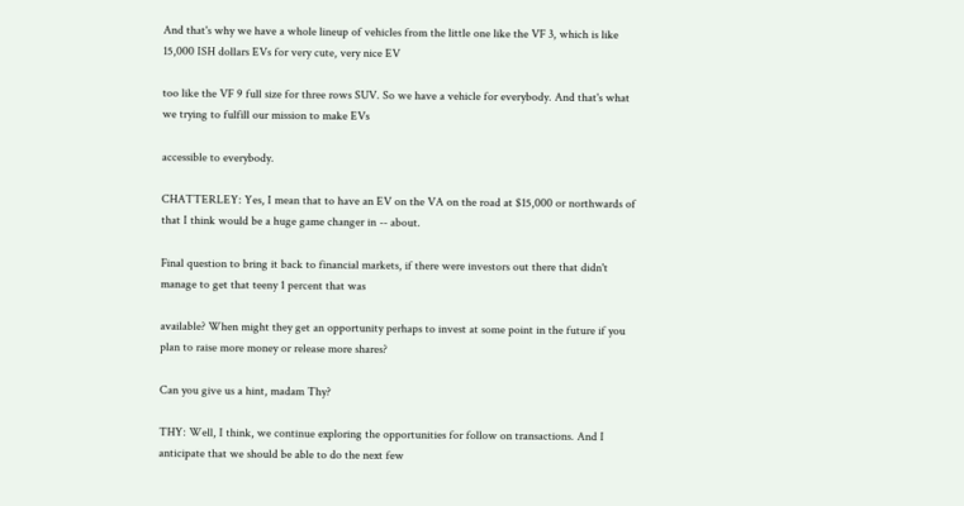And that's why we have a whole lineup of vehicles from the little one like the VF 3, which is like 15,000 ISH dollars EVs for very cute, very nice EV

too like the VF 9 full size for three rows SUV. So we have a vehicle for everybody. And that's what we trying to fulfill our mission to make EVs

accessible to everybody.

CHATTERLEY: Yes, I mean that to have an EV on the VA on the road at $15,000 or northwards of that I think would be a huge game changer in -- about.

Final question to bring it back to financial markets, if there were investors out there that didn't manage to get that teeny 1 percent that was

available? When might they get an opportunity perhaps to invest at some point in the future if you plan to raise more money or release more shares?

Can you give us a hint, madam Thy?

THY: Well, I think, we continue exploring the opportunities for follow on transactions. And I anticipate that we should be able to do the next few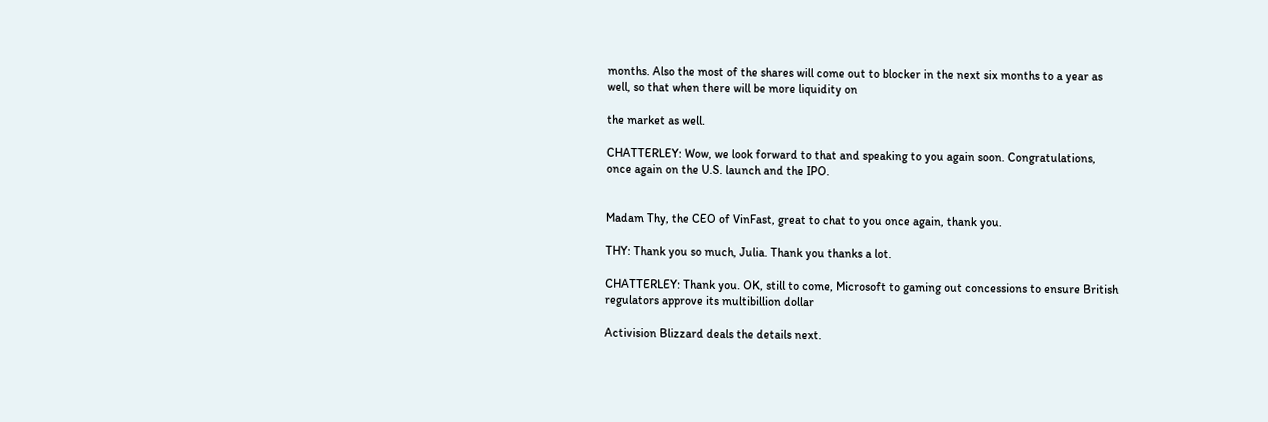months. Also the most of the shares will come out to blocker in the next six months to a year as well, so that when there will be more liquidity on

the market as well.

CHATTERLEY: Wow, we look forward to that and speaking to you again soon. Congratulations, once again on the U.S. launch and the IPO.


Madam Thy, the CEO of VinFast, great to chat to you once again, thank you.

THY: Thank you so much, Julia. Thank you thanks a lot.

CHATTERLEY: Thank you. OK, still to come, Microsoft to gaming out concessions to ensure British regulators approve its multibillion dollar

Activision Blizzard deals the details next.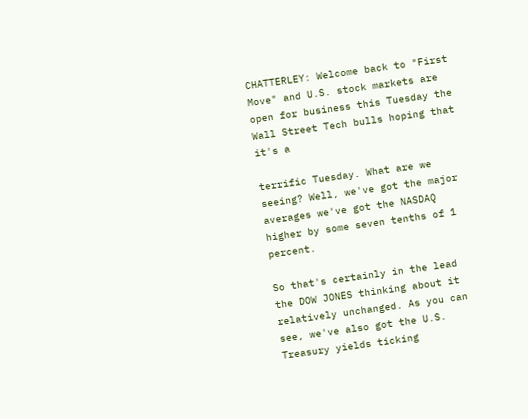CHATTERLEY: Welcome back to "First Move" and U.S. stock markets are open for business this Tuesday the Wall Street Tech bulls hoping that it's a

terrific Tuesday. What are we seeing? Well, we've got the major averages we've got the NASDAQ higher by some seven tenths of 1 percent.

So that's certainly in the lead the DOW JONES thinking about it relatively unchanged. As you can see, we've also got the U.S. Treasury yields ticking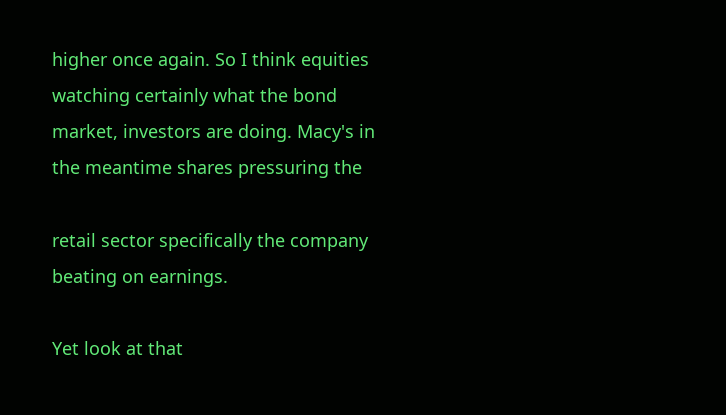higher once again. So I think equities watching certainly what the bond market, investors are doing. Macy's in the meantime shares pressuring the

retail sector specifically the company beating on earnings.

Yet look at that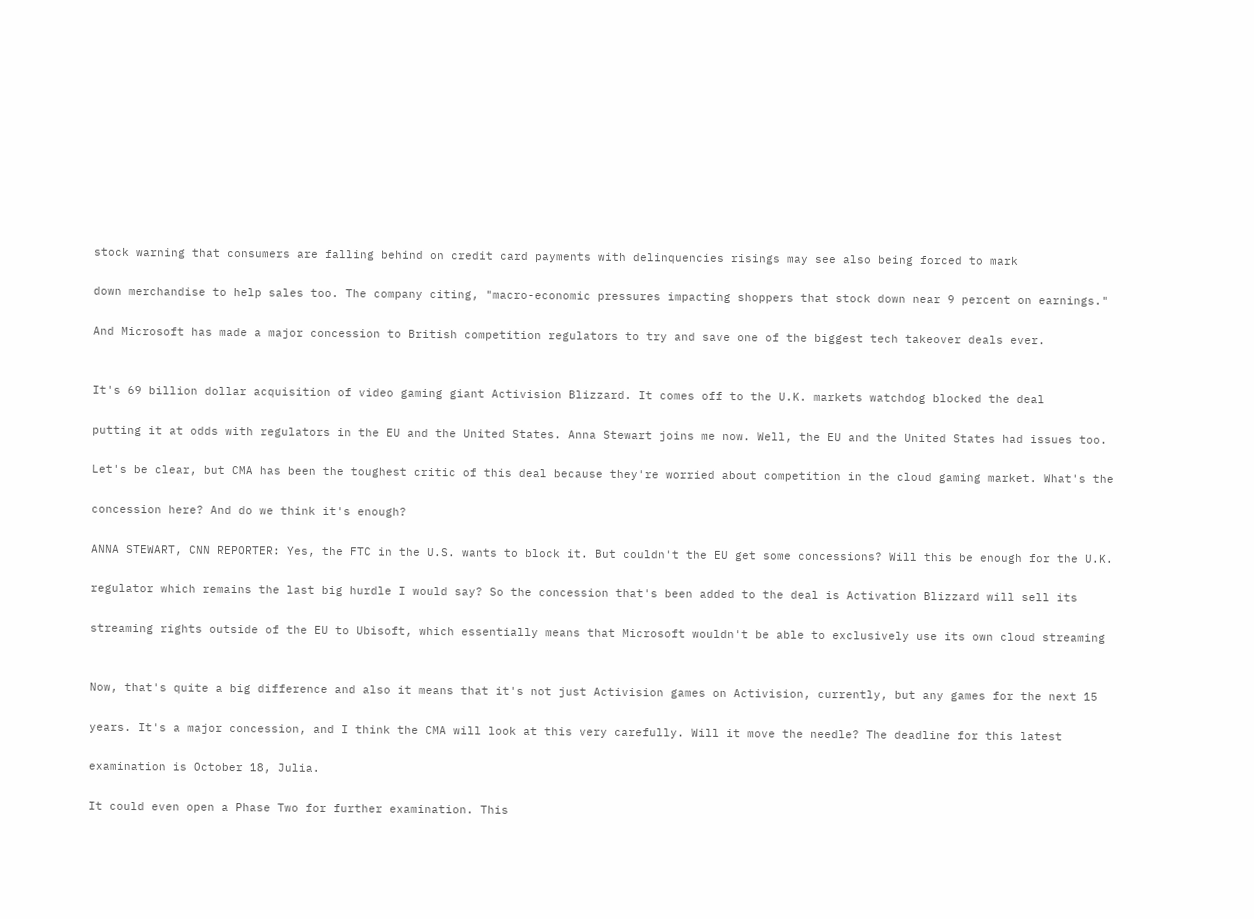stock warning that consumers are falling behind on credit card payments with delinquencies risings may see also being forced to mark

down merchandise to help sales too. The company citing, "macro-economic pressures impacting shoppers that stock down near 9 percent on earnings."

And Microsoft has made a major concession to British competition regulators to try and save one of the biggest tech takeover deals ever.


It's 69 billion dollar acquisition of video gaming giant Activision Blizzard. It comes off to the U.K. markets watchdog blocked the deal

putting it at odds with regulators in the EU and the United States. Anna Stewart joins me now. Well, the EU and the United States had issues too.

Let's be clear, but CMA has been the toughest critic of this deal because they're worried about competition in the cloud gaming market. What's the

concession here? And do we think it's enough?

ANNA STEWART, CNN REPORTER: Yes, the FTC in the U.S. wants to block it. But couldn't the EU get some concessions? Will this be enough for the U.K.

regulator which remains the last big hurdle I would say? So the concession that's been added to the deal is Activation Blizzard will sell its

streaming rights outside of the EU to Ubisoft, which essentially means that Microsoft wouldn't be able to exclusively use its own cloud streaming


Now, that's quite a big difference and also it means that it's not just Activision games on Activision, currently, but any games for the next 15

years. It's a major concession, and I think the CMA will look at this very carefully. Will it move the needle? The deadline for this latest

examination is October 18, Julia.

It could even open a Phase Two for further examination. This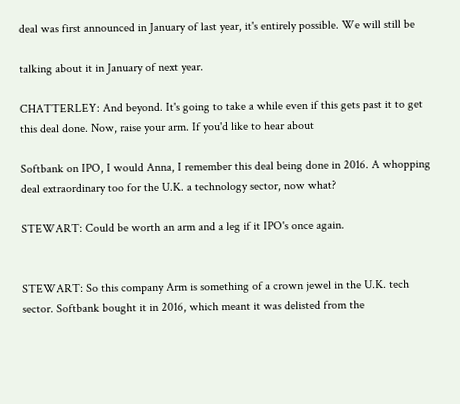deal was first announced in January of last year, it's entirely possible. We will still be

talking about it in January of next year.

CHATTERLEY: And beyond. It's going to take a while even if this gets past it to get this deal done. Now, raise your arm. If you'd like to hear about

Softbank on IPO, I would Anna, I remember this deal being done in 2016. A whopping deal extraordinary too for the U.K. a technology sector, now what?

STEWART: Could be worth an arm and a leg if it IPO's once again.


STEWART: So this company Arm is something of a crown jewel in the U.K. tech sector. Softbank bought it in 2016, which meant it was delisted from the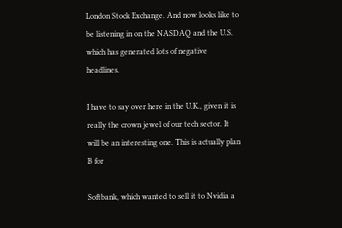London Stock Exchange. And now looks like to be listening in on the NASDAQ and the U.S. which has generated lots of negative headlines.

I have to say over here in the U.K., given it is really the crown jewel of our tech sector. It will be an interesting one. This is actually plan B for

Softbank, which wanted to sell it to Nvidia a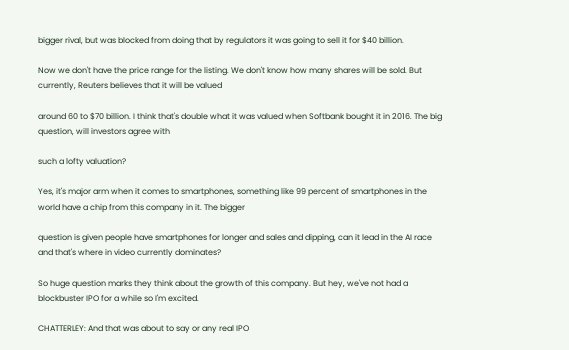bigger rival, but was blocked from doing that by regulators it was going to sell it for $40 billion.

Now we don't have the price range for the listing. We don't know how many shares will be sold. But currently, Reuters believes that it will be valued

around 60 to $70 billion. I think that's double what it was valued when Softbank bought it in 2016. The big question, will investors agree with

such a lofty valuation?

Yes, it's major arm when it comes to smartphones, something like 99 percent of smartphones in the world have a chip from this company in it. The bigger

question is given people have smartphones for longer and sales and dipping, can it lead in the AI race and that's where in video currently dominates?

So huge question marks they think about the growth of this company. But hey, we've not had a blockbuster IPO for a while so I'm excited.

CHATTERLEY: And that was about to say or any real IPO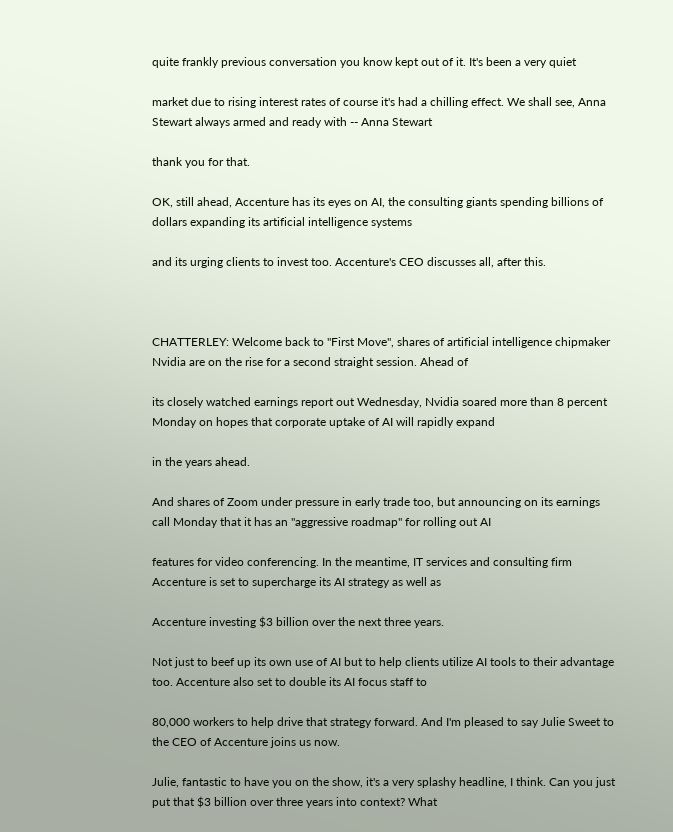quite frankly previous conversation you know kept out of it. It's been a very quiet

market due to rising interest rates of course it's had a chilling effect. We shall see, Anna Stewart always armed and ready with -- Anna Stewart

thank you for that.

OK, still ahead, Accenture has its eyes on AI, the consulting giants spending billions of dollars expanding its artificial intelligence systems

and its urging clients to invest too. Accenture's CEO discusses all, after this.



CHATTERLEY: Welcome back to "First Move", shares of artificial intelligence chipmaker Nvidia are on the rise for a second straight session. Ahead of

its closely watched earnings report out Wednesday, Nvidia soared more than 8 percent Monday on hopes that corporate uptake of AI will rapidly expand

in the years ahead.

And shares of Zoom under pressure in early trade too, but announcing on its earnings call Monday that it has an "aggressive roadmap" for rolling out AI

features for video conferencing. In the meantime, IT services and consulting firm Accenture is set to supercharge its AI strategy as well as

Accenture investing $3 billion over the next three years.

Not just to beef up its own use of AI but to help clients utilize AI tools to their advantage too. Accenture also set to double its AI focus staff to

80,000 workers to help drive that strategy forward. And I'm pleased to say Julie Sweet to the CEO of Accenture joins us now.

Julie, fantastic to have you on the show, it's a very splashy headline, I think. Can you just put that $3 billion over three years into context? What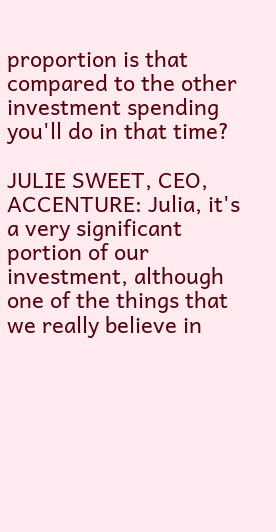proportion is that compared to the other investment spending you'll do in that time?

JULIE SWEET, CEO, ACCENTURE: Julia, it's a very significant portion of our investment, although one of the things that we really believe in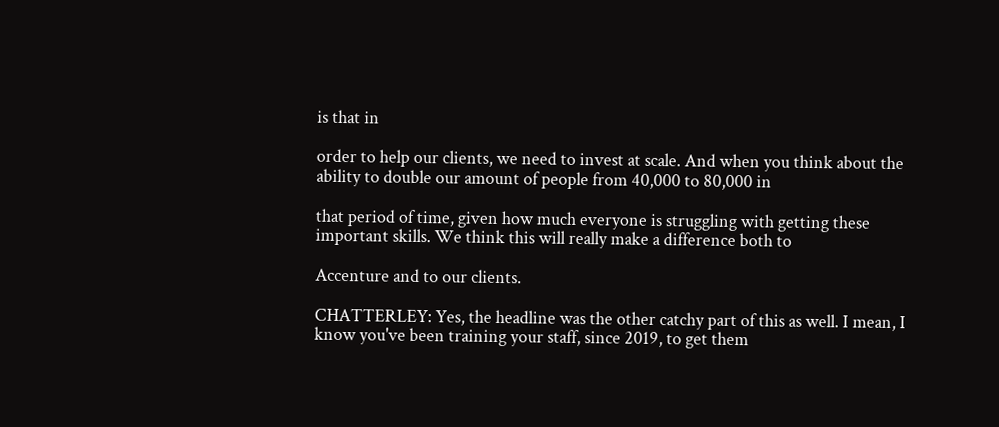is that in

order to help our clients, we need to invest at scale. And when you think about the ability to double our amount of people from 40,000 to 80,000 in

that period of time, given how much everyone is struggling with getting these important skills. We think this will really make a difference both to

Accenture and to our clients.

CHATTERLEY: Yes, the headline was the other catchy part of this as well. I mean, I know you've been training your staff, since 2019, to get them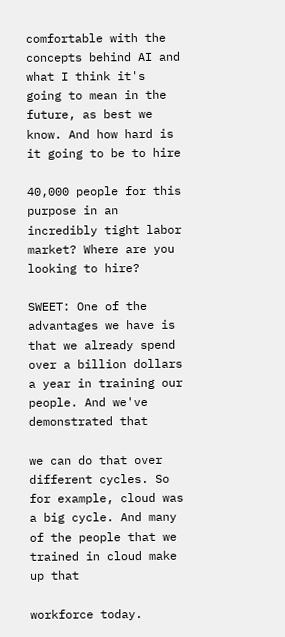comfortable with the concepts behind AI and what I think it's going to mean in the future, as best we know. And how hard is it going to be to hire

40,000 people for this purpose in an incredibly tight labor market? Where are you looking to hire?

SWEET: One of the advantages we have is that we already spend over a billion dollars a year in training our people. And we've demonstrated that

we can do that over different cycles. So for example, cloud was a big cycle. And many of the people that we trained in cloud make up that

workforce today.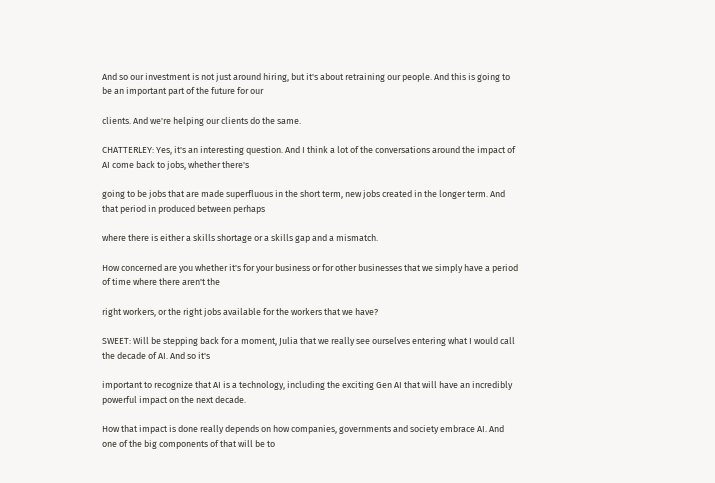And so our investment is not just around hiring, but it's about retraining our people. And this is going to be an important part of the future for our

clients. And we're helping our clients do the same.

CHATTERLEY: Yes, it's an interesting question. And I think a lot of the conversations around the impact of AI come back to jobs, whether there's

going to be jobs that are made superfluous in the short term, new jobs created in the longer term. And that period in produced between perhaps

where there is either a skills shortage or a skills gap and a mismatch.

How concerned are you whether it's for your business or for other businesses that we simply have a period of time where there aren't the

right workers, or the right jobs available for the workers that we have?

SWEET: Will be stepping back for a moment, Julia that we really see ourselves entering what I would call the decade of AI. And so it's

important to recognize that AI is a technology, including the exciting Gen AI that will have an incredibly powerful impact on the next decade.

How that impact is done really depends on how companies, governments and society embrace AI. And one of the big components of that will be to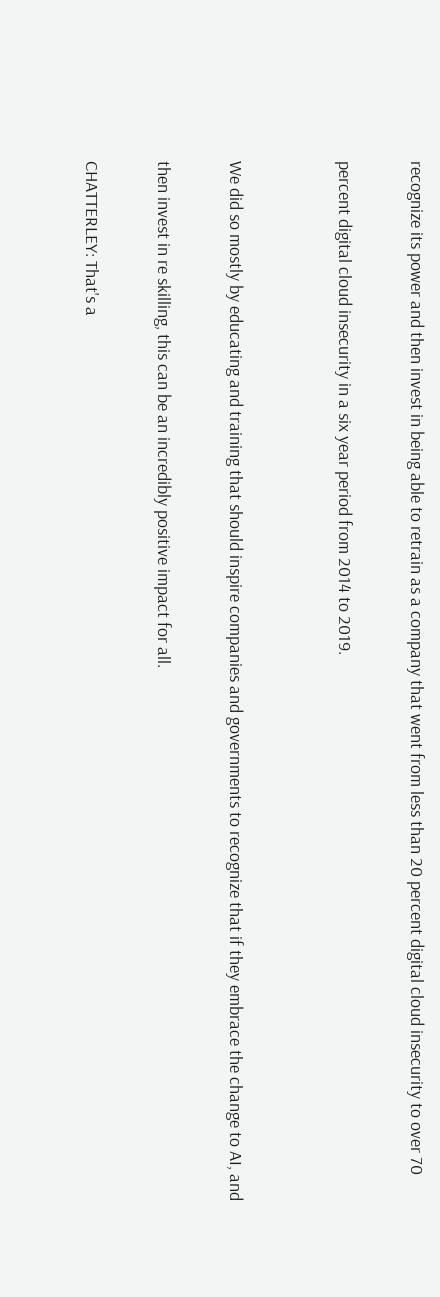recognize its power and then invest in being able to retrain as a company that went from less than 20 percent digital cloud insecurity to over 70

percent digital cloud insecurity in a six year period from 2014 to 2019.


We did so mostly by educating and training that should inspire companies and governments to recognize that if they embrace the change to AI, and

then invest in re skilling, this can be an incredibly positive impact for all.

CHATTERLEY: That's a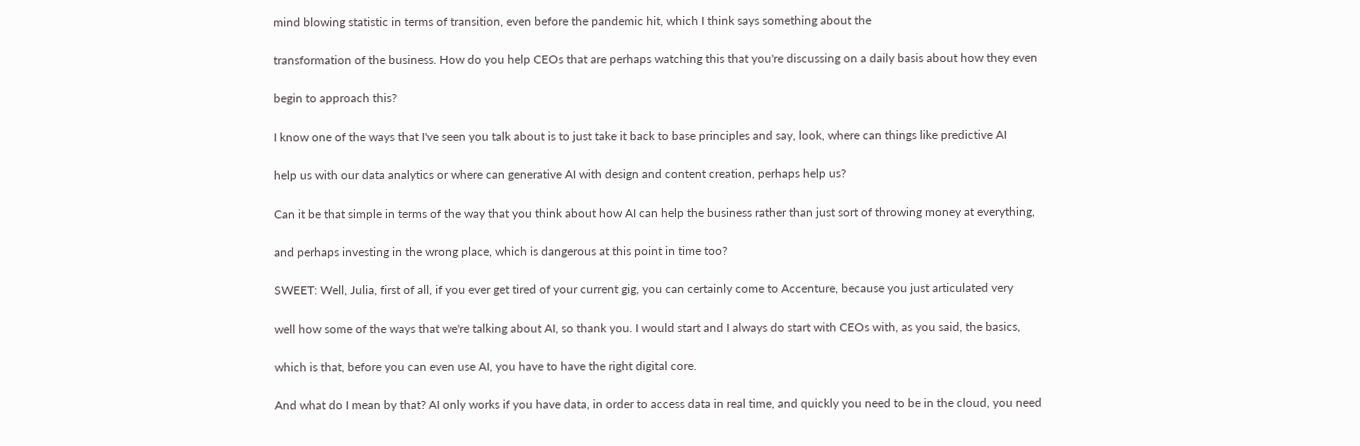mind blowing statistic in terms of transition, even before the pandemic hit, which I think says something about the

transformation of the business. How do you help CEOs that are perhaps watching this that you're discussing on a daily basis about how they even

begin to approach this?

I know one of the ways that I've seen you talk about is to just take it back to base principles and say, look, where can things like predictive AI

help us with our data analytics or where can generative AI with design and content creation, perhaps help us?

Can it be that simple in terms of the way that you think about how AI can help the business rather than just sort of throwing money at everything,

and perhaps investing in the wrong place, which is dangerous at this point in time too?

SWEET: Well, Julia, first of all, if you ever get tired of your current gig, you can certainly come to Accenture, because you just articulated very

well how some of the ways that we're talking about AI, so thank you. I would start and I always do start with CEOs with, as you said, the basics,

which is that, before you can even use AI, you have to have the right digital core.

And what do I mean by that? AI only works if you have data, in order to access data in real time, and quickly you need to be in the cloud, you need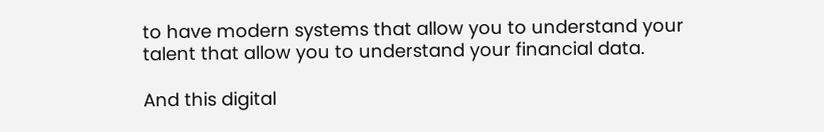to have modern systems that allow you to understand your talent that allow you to understand your financial data.

And this digital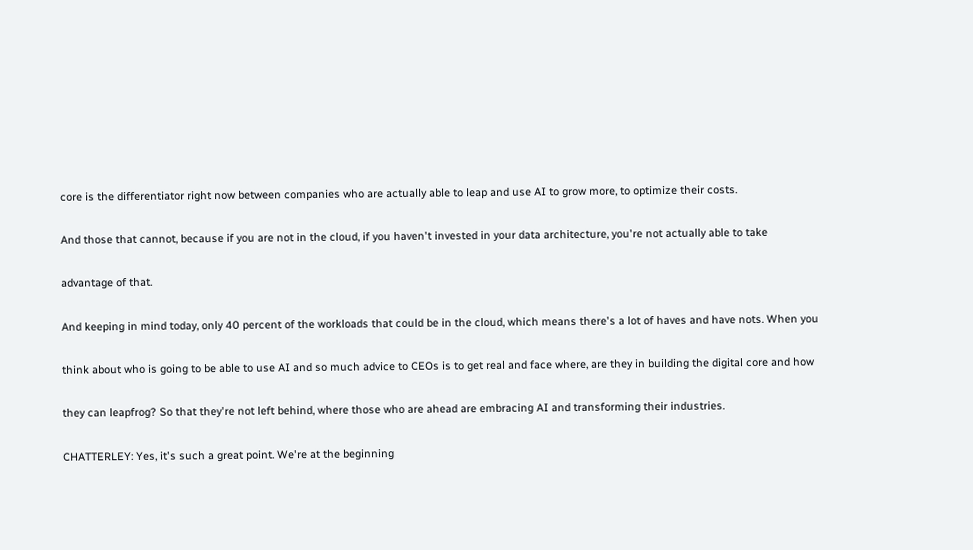core is the differentiator right now between companies who are actually able to leap and use AI to grow more, to optimize their costs.

And those that cannot, because if you are not in the cloud, if you haven't invested in your data architecture, you're not actually able to take

advantage of that.

And keeping in mind today, only 40 percent of the workloads that could be in the cloud, which means there's a lot of haves and have nots. When you

think about who is going to be able to use AI and so much advice to CEOs is to get real and face where, are they in building the digital core and how

they can leapfrog? So that they're not left behind, where those who are ahead are embracing AI and transforming their industries.

CHATTERLEY: Yes, it's such a great point. We're at the beginning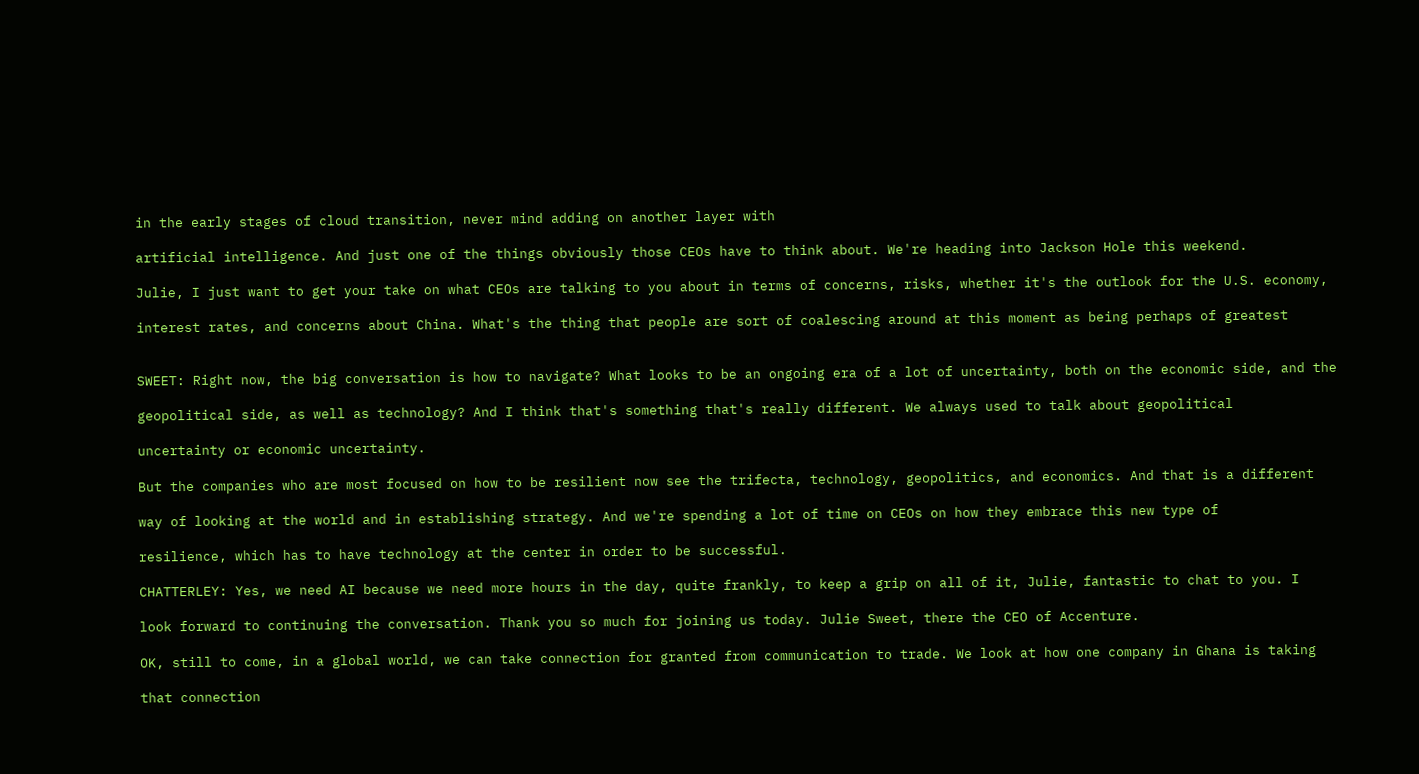in the early stages of cloud transition, never mind adding on another layer with

artificial intelligence. And just one of the things obviously those CEOs have to think about. We're heading into Jackson Hole this weekend.

Julie, I just want to get your take on what CEOs are talking to you about in terms of concerns, risks, whether it's the outlook for the U.S. economy,

interest rates, and concerns about China. What's the thing that people are sort of coalescing around at this moment as being perhaps of greatest


SWEET: Right now, the big conversation is how to navigate? What looks to be an ongoing era of a lot of uncertainty, both on the economic side, and the

geopolitical side, as well as technology? And I think that's something that's really different. We always used to talk about geopolitical

uncertainty or economic uncertainty.

But the companies who are most focused on how to be resilient now see the trifecta, technology, geopolitics, and economics. And that is a different

way of looking at the world and in establishing strategy. And we're spending a lot of time on CEOs on how they embrace this new type of

resilience, which has to have technology at the center in order to be successful.

CHATTERLEY: Yes, we need AI because we need more hours in the day, quite frankly, to keep a grip on all of it, Julie, fantastic to chat to you. I

look forward to continuing the conversation. Thank you so much for joining us today. Julie Sweet, there the CEO of Accenture.

OK, still to come, in a global world, we can take connection for granted from communication to trade. We look at how one company in Ghana is taking

that connection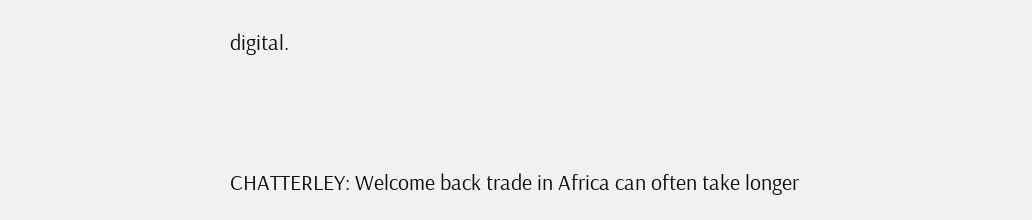digital.



CHATTERLEY: Welcome back trade in Africa can often take longer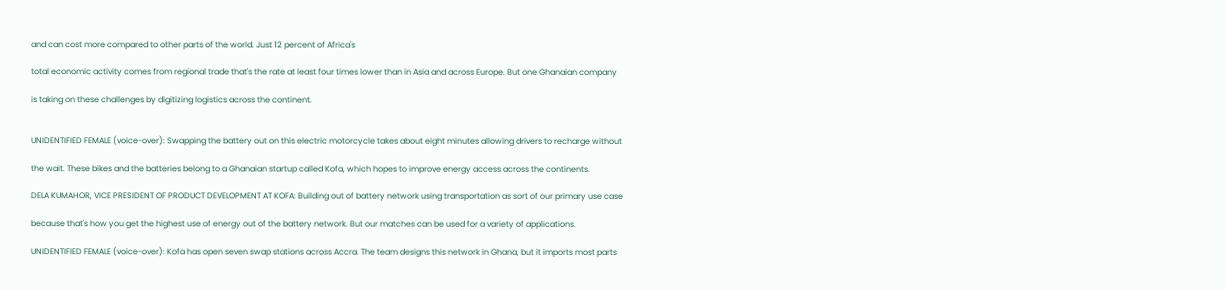and can cost more compared to other parts of the world. Just 12 percent of Africa's

total economic activity comes from regional trade that's the rate at least four times lower than in Asia and across Europe. But one Ghanaian company

is taking on these challenges by digitizing logistics across the continent.


UNIDENTIFIED FEMALE (voice-over): Swapping the battery out on this electric motorcycle takes about eight minutes allowing drivers to recharge without

the wait. These bikes and the batteries belong to a Ghanaian startup called Kofa, which hopes to improve energy access across the continents.

DELA KUMAHOR, VICE PRESIDENT OF PRODUCT DEVELOPMENT AT KOFA: Building out of battery network using transportation as sort of our primary use case

because that's how you get the highest use of energy out of the battery network. But our matches can be used for a variety of applications.

UNIDENTIFIED FEMALE (voice-over): Kofa has open seven swap stations across Accra. The team designs this network in Ghana, but it imports most parts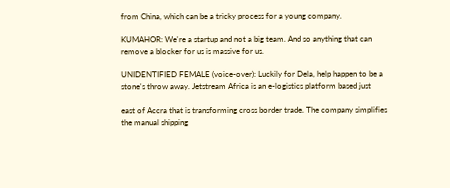from China, which can be a tricky process for a young company.

KUMAHOR: We're a startup and not a big team. And so anything that can remove a blocker for us is massive for us.

UNIDENTIFIED FEMALE (voice-over): Luckily for Dela, help happen to be a stone's throw away. Jetstream Africa is an e-logistics platform based just

east of Accra that is transforming cross border trade. The company simplifies the manual shipping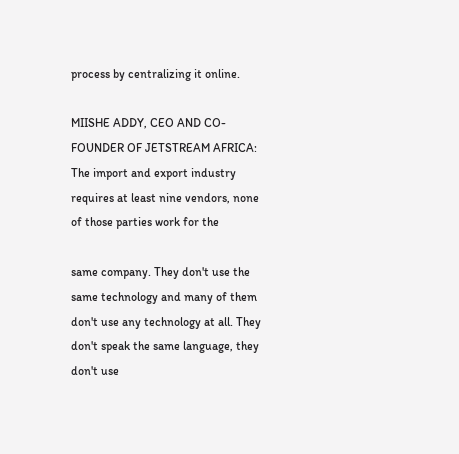process by centralizing it online.

MIISHE ADDY, CEO AND CO-FOUNDER OF JETSTREAM AFRICA: The import and export industry requires at least nine vendors, none of those parties work for the

same company. They don't use the same technology and many of them don't use any technology at all. They don't speak the same language, they don't use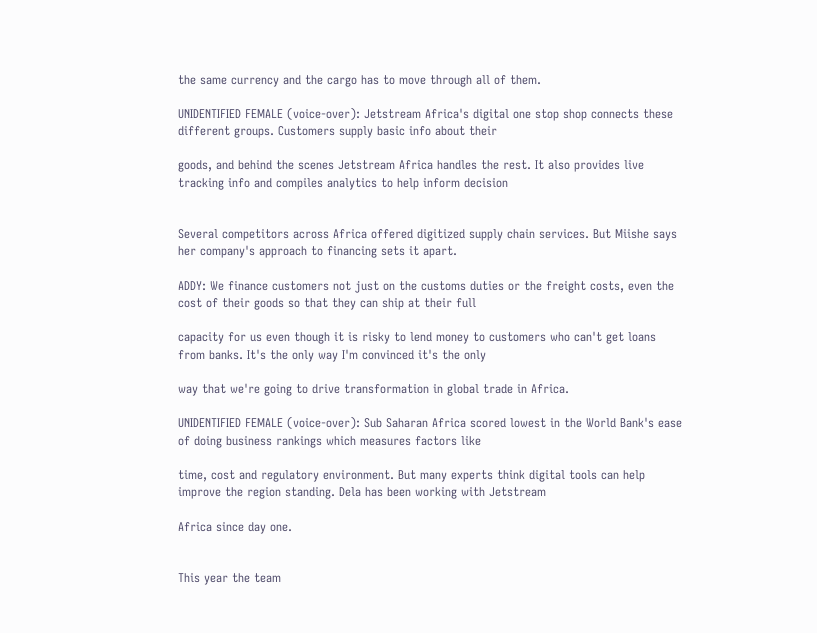the same currency and the cargo has to move through all of them.

UNIDENTIFIED FEMALE (voice-over): Jetstream Africa's digital one stop shop connects these different groups. Customers supply basic info about their

goods, and behind the scenes Jetstream Africa handles the rest. It also provides live tracking info and compiles analytics to help inform decision


Several competitors across Africa offered digitized supply chain services. But Miishe says her company's approach to financing sets it apart.

ADDY: We finance customers not just on the customs duties or the freight costs, even the cost of their goods so that they can ship at their full

capacity for us even though it is risky to lend money to customers who can't get loans from banks. It's the only way I'm convinced it's the only

way that we're going to drive transformation in global trade in Africa.

UNIDENTIFIED FEMALE (voice-over): Sub Saharan Africa scored lowest in the World Bank's ease of doing business rankings which measures factors like

time, cost and regulatory environment. But many experts think digital tools can help improve the region standing. Dela has been working with Jetstream

Africa since day one.


This year the team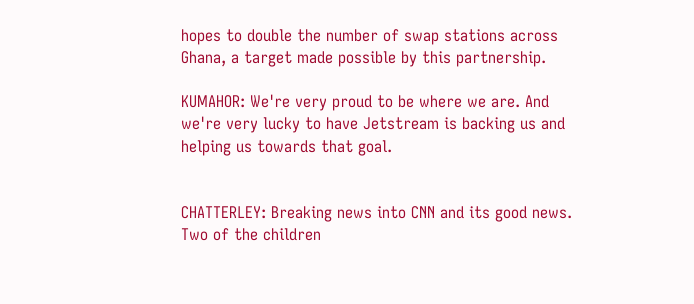hopes to double the number of swap stations across Ghana, a target made possible by this partnership.

KUMAHOR: We're very proud to be where we are. And we're very lucky to have Jetstream is backing us and helping us towards that goal.


CHATTERLEY: Breaking news into CNN and its good news. Two of the children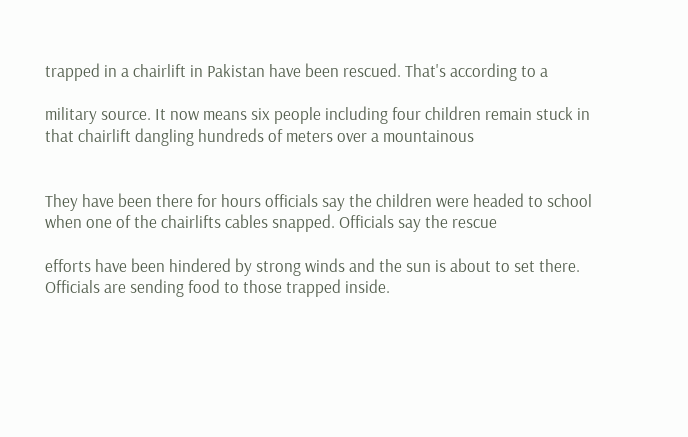trapped in a chairlift in Pakistan have been rescued. That's according to a

military source. It now means six people including four children remain stuck in that chairlift dangling hundreds of meters over a mountainous


They have been there for hours officials say the children were headed to school when one of the chairlifts cables snapped. Officials say the rescue

efforts have been hindered by strong winds and the sun is about to set there. Officials are sending food to those trapped inside.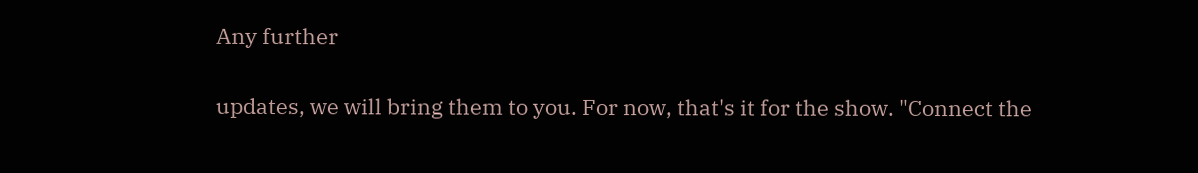Any further

updates, we will bring them to you. For now, that's it for the show. "Connect the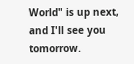World" is up next, and I'll see you tomorrow.